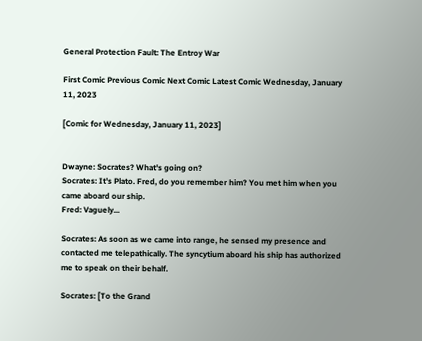General Protection Fault: The Entroy War

First Comic Previous Comic Next Comic Latest Comic Wednesday, January 11, 2023

[Comic for Wednesday, January 11, 2023]


Dwayne: Socrates? What's going on?
Socrates: It's Plato. Fred, do you remember him? You met him when you came aboard our ship.
Fred: Vaguely...

Socrates: As soon as we came into range, he sensed my presence and contacted me telepathically. The syncytium aboard his ship has authorized me to speak on their behalf.

Socrates: [To the Grand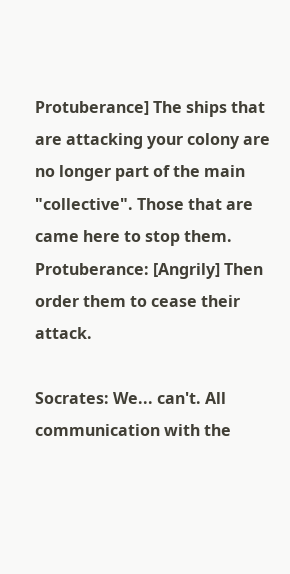Protuberance] The ships that are attacking your colony are no longer part of the main "collective". Those that are came here to stop them.
Protuberance: [Angrily] Then order them to cease their attack.

Socrates: We... can't. All communication with the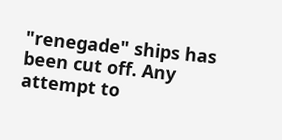"renegade" ships has been cut off. Any attempt to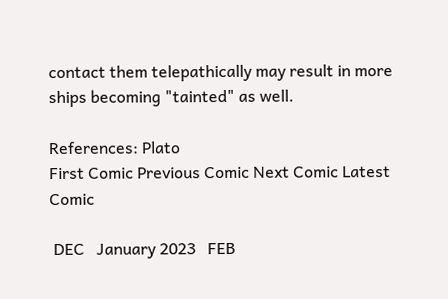contact them telepathically may result in more ships becoming "tainted" as well.

References: Plato
First Comic Previous Comic Next Comic Latest Comic

 DEC   January 2023   FEB